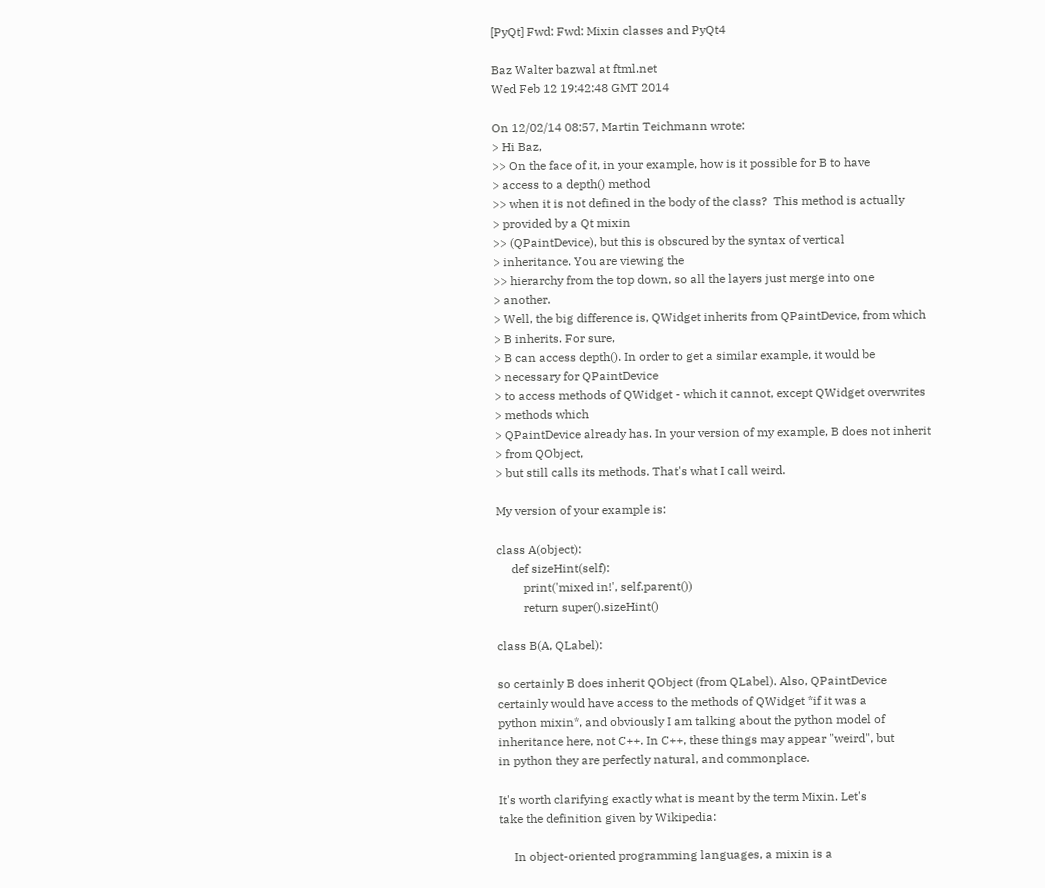[PyQt] Fwd: Fwd: Mixin classes and PyQt4

Baz Walter bazwal at ftml.net
Wed Feb 12 19:42:48 GMT 2014

On 12/02/14 08:57, Martin Teichmann wrote:
> Hi Baz,
>> On the face of it, in your example, how is it possible for B to have
> access to a depth() method
>> when it is not defined in the body of the class?  This method is actually
> provided by a Qt mixin
>> (QPaintDevice), but this is obscured by the syntax of vertical
> inheritance. You are viewing the
>> hierarchy from the top down, so all the layers just merge into one
> another.
> Well, the big difference is, QWidget inherits from QPaintDevice, from which
> B inherits. For sure,
> B can access depth(). In order to get a similar example, it would be
> necessary for QPaintDevice
> to access methods of QWidget - which it cannot, except QWidget overwrites
> methods which
> QPaintDevice already has. In your version of my example, B does not inherit
> from QObject,
> but still calls its methods. That's what I call weird.

My version of your example is:

class A(object):
     def sizeHint(self):
         print('mixed in!', self.parent())
         return super().sizeHint()

class B(A, QLabel):

so certainly B does inherit QObject (from QLabel). Also, QPaintDevice
certainly would have access to the methods of QWidget *if it was a
python mixin*, and obviously I am talking about the python model of
inheritance here, not C++. In C++, these things may appear "weird", but
in python they are perfectly natural, and commonplace.

It's worth clarifying exactly what is meant by the term Mixin. Let's
take the definition given by Wikipedia:

     In object-oriented programming languages, a mixin is a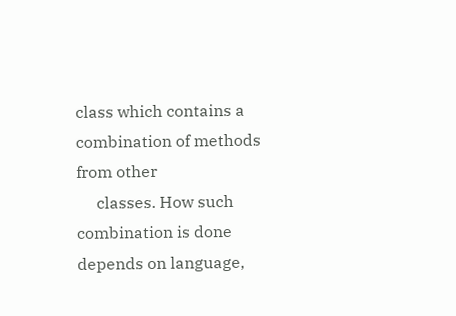class which contains a combination of methods from other
     classes. How such combination is done depends on language,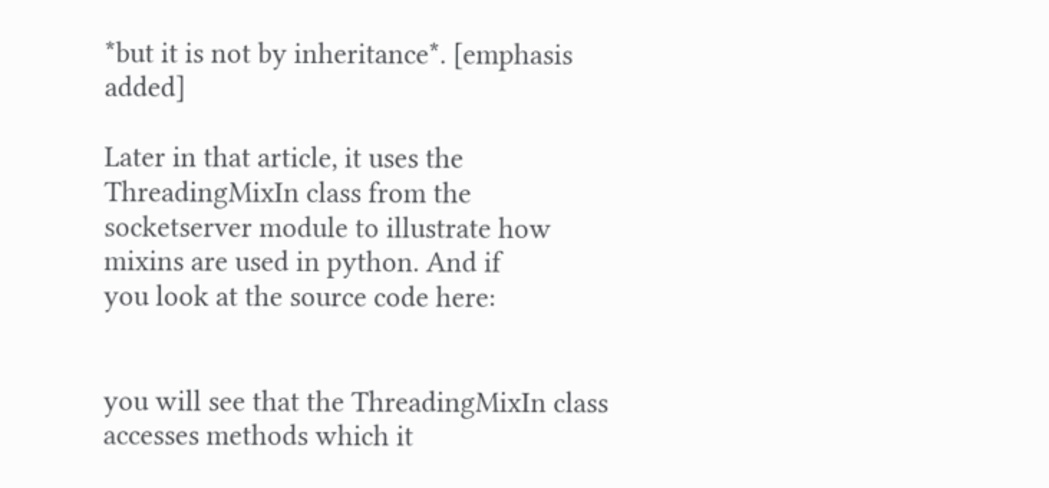*but it is not by inheritance*. [emphasis added]

Later in that article, it uses the ThreadingMixIn class from the
socketserver module to illustrate how mixins are used in python. And if
you look at the source code here:


you will see that the ThreadingMixIn class accesses methods which it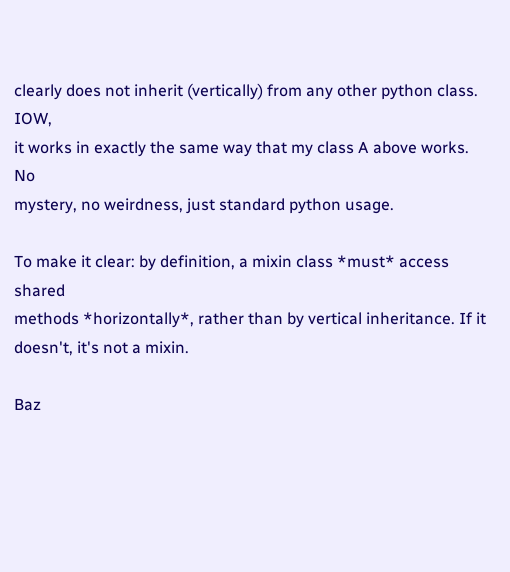clearly does not inherit (vertically) from any other python class. IOW,
it works in exactly the same way that my class A above works. No
mystery, no weirdness, just standard python usage.

To make it clear: by definition, a mixin class *must* access shared
methods *horizontally*, rather than by vertical inheritance. If it
doesn't, it's not a mixin.

Baz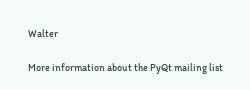Walter

More information about the PyQt mailing list